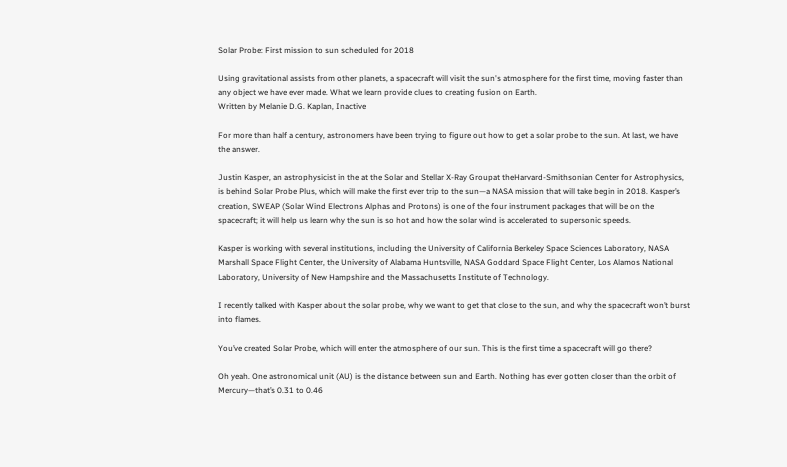Solar Probe: First mission to sun scheduled for 2018

Using gravitational assists from other planets, a spacecraft will visit the sun's atmosphere for the first time, moving faster than any object we have ever made. What we learn provide clues to creating fusion on Earth.
Written by Melanie D.G. Kaplan, Inactive

For more than half a century, astronomers have been trying to figure out how to get a solar probe to the sun. At last, we have the answer.

Justin Kasper, an astrophysicist in the at the Solar and Stellar X-Ray Groupat theHarvard-Smithsonian Center for Astrophysics, is behind Solar Probe Plus, which will make the first ever trip to the sun—a NASA mission that will take begin in 2018. Kasper’s creation, SWEAP (Solar Wind Electrons Alphas and Protons) is one of the four instrument packages that will be on the spacecraft; it will help us learn why the sun is so hot and how the solar wind is accelerated to supersonic speeds.

Kasper is working with several institutions, including the University of California Berkeley Space Sciences Laboratory, NASA Marshall Space Flight Center, the University of Alabama Huntsville, NASA Goddard Space Flight Center, Los Alamos National Laboratory, University of New Hampshire and the Massachusetts Institute of Technology.

I recently talked with Kasper about the solar probe, why we want to get that close to the sun, and why the spacecraft won’t burst into flames.

You’ve created Solar Probe, which will enter the atmosphere of our sun. This is the first time a spacecraft will go there?

Oh yeah. One astronomical unit (AU) is the distance between sun and Earth. Nothing has ever gotten closer than the orbit of Mercury—that’s 0.31 to 0.46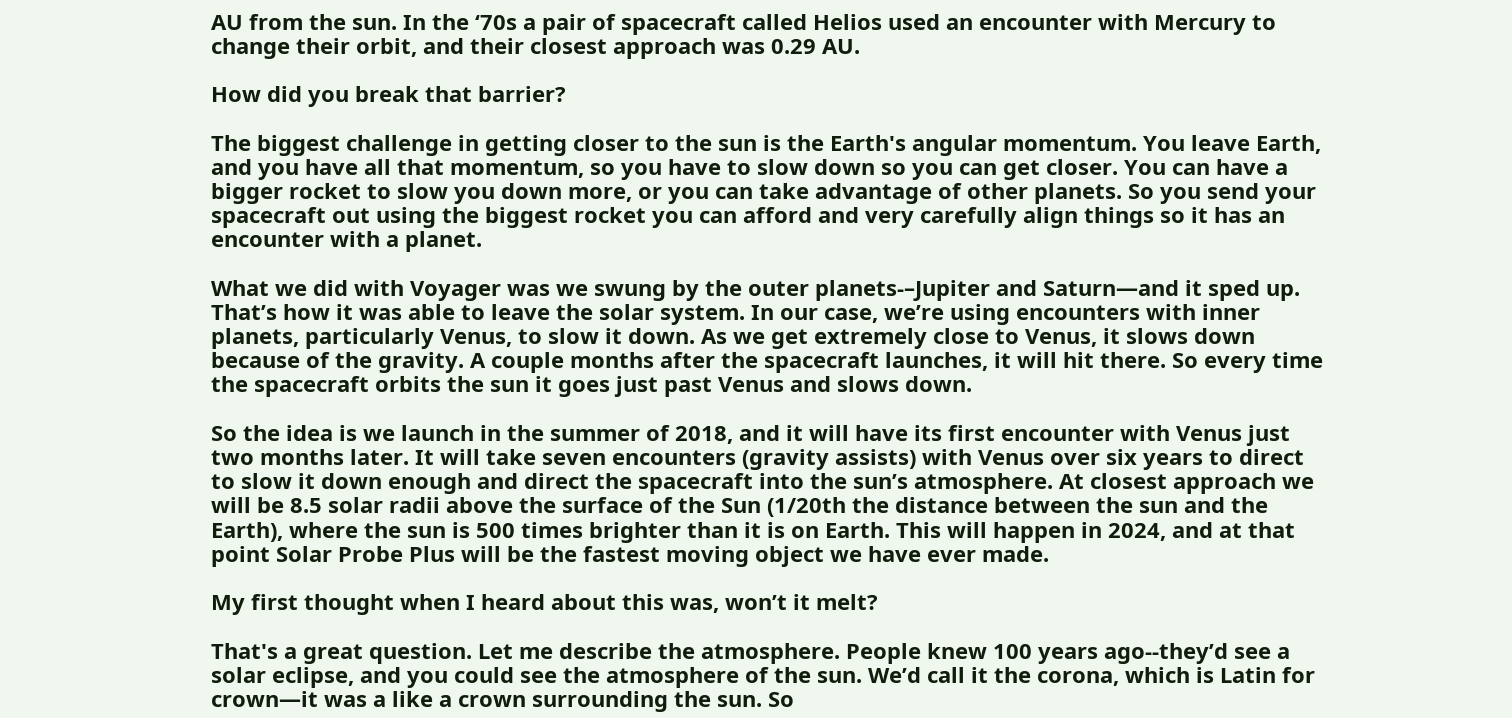AU from the sun. In the ‘70s a pair of spacecraft called Helios used an encounter with Mercury to change their orbit, and their closest approach was 0.29 AU.

How did you break that barrier?

The biggest challenge in getting closer to the sun is the Earth's angular momentum. You leave Earth, and you have all that momentum, so you have to slow down so you can get closer. You can have a bigger rocket to slow you down more, or you can take advantage of other planets. So you send your spacecraft out using the biggest rocket you can afford and very carefully align things so it has an encounter with a planet.

What we did with Voyager was we swung by the outer planets-–Jupiter and Saturn—and it sped up. That’s how it was able to leave the solar system. In our case, we’re using encounters with inner planets, particularly Venus, to slow it down. As we get extremely close to Venus, it slows down because of the gravity. A couple months after the spacecraft launches, it will hit there. So every time the spacecraft orbits the sun it goes just past Venus and slows down.

So the idea is we launch in the summer of 2018, and it will have its first encounter with Venus just two months later. It will take seven encounters (gravity assists) with Venus over six years to direct to slow it down enough and direct the spacecraft into the sun’s atmosphere. At closest approach we will be 8.5 solar radii above the surface of the Sun (1/20th the distance between the sun and the Earth), where the sun is 500 times brighter than it is on Earth. This will happen in 2024, and at that point Solar Probe Plus will be the fastest moving object we have ever made.

My first thought when I heard about this was, won’t it melt?

That's a great question. Let me describe the atmosphere. People knew 100 years ago--they’d see a solar eclipse, and you could see the atmosphere of the sun. We’d call it the corona, which is Latin for crown—it was a like a crown surrounding the sun. So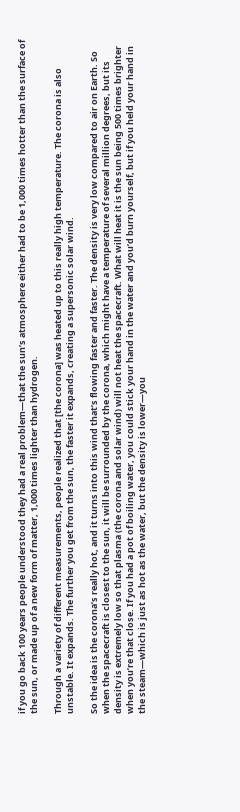if you go back 100 years people understood they had a real problem—that the sun’s atmosphere either had to be 1,000 times hotter than the surface of the sun, or made up of a new form of matter, 1,000 times lighter than hydrogen.

Through a variety of different measurements, people realized that [the corona] was heated up to this really high temperature. The corona is also unstable. It expands. The further you get from the sun, the faster it expands, creating a supersonic solar wind.

So the idea is the corona’s really hot, and it turns into this wind that’s flowing faster and faster. The density is very low compared to air on Earth. So when the spacecraft is closest to the sun, it will be surrounded by the corona, which might have a temperature of several million degrees, but its density is extremely low so that plasma (the corona and solar wind) will not heat the spacecraft. What will heat it is the sun being 500 times brighter when you’re that close. If you had a pot of boiling water, you could stick your hand in the water and you’d burn yourself, but if you held your hand in the steam—which is just as hot as the water, but the density is lower—you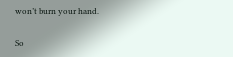won’t burn your hand.

So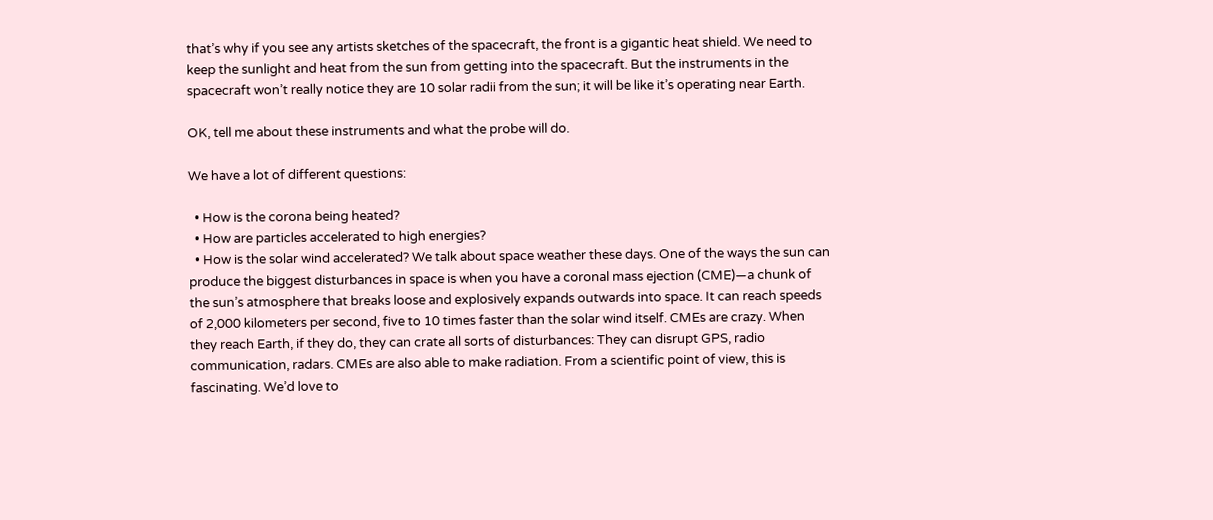that’s why if you see any artists sketches of the spacecraft, the front is a gigantic heat shield. We need to keep the sunlight and heat from the sun from getting into the spacecraft. But the instruments in the spacecraft won’t really notice they are 10 solar radii from the sun; it will be like it’s operating near Earth.

OK, tell me about these instruments and what the probe will do.

We have a lot of different questions:

  • How is the corona being heated?
  • How are particles accelerated to high energies?
  • How is the solar wind accelerated? We talk about space weather these days. One of the ways the sun can produce the biggest disturbances in space is when you have a coronal mass ejection (CME)—a chunk of the sun’s atmosphere that breaks loose and explosively expands outwards into space. It can reach speeds of 2,000 kilometers per second, five to 10 times faster than the solar wind itself. CMEs are crazy. When they reach Earth, if they do, they can crate all sorts of disturbances: They can disrupt GPS, radio communication, radars. CMEs are also able to make radiation. From a scientific point of view, this is fascinating. We’d love to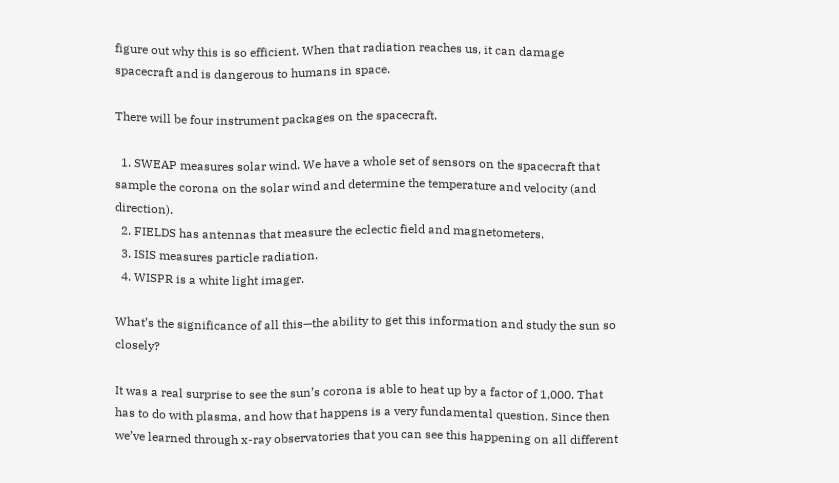figure out why this is so efficient. When that radiation reaches us, it can damage spacecraft and is dangerous to humans in space.

There will be four instrument packages on the spacecraft.

  1. SWEAP measures solar wind. We have a whole set of sensors on the spacecraft that sample the corona on the solar wind and determine the temperature and velocity (and direction).
  2. FIELDS has antennas that measure the eclectic field and magnetometers.
  3. ISIS measures particle radiation.
  4. WISPR is a white light imager.

What’s the significance of all this—the ability to get this information and study the sun so closely?

It was a real surprise to see the sun’s corona is able to heat up by a factor of 1,000. That has to do with plasma, and how that happens is a very fundamental question. Since then we’ve learned through x-ray observatories that you can see this happening on all different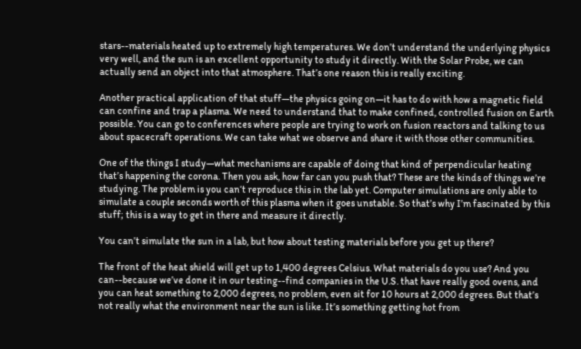stars--materials heated up to extremely high temperatures. We don’t understand the underlying physics very well, and the sun is an excellent opportunity to study it directly. With the Solar Probe, we can actually send an object into that atmosphere. That’s one reason this is really exciting.

Another practical application of that stuff—the physics going on—it has to do with how a magnetic field can confine and trap a plasma. We need to understand that to make confined, controlled fusion on Earth possible. You can go to conferences where people are trying to work on fusion reactors and talking to us about spacecraft operations. We can take what we observe and share it with those other communities.

One of the things I study—what mechanisms are capable of doing that kind of perpendicular heating that’s happening the corona. Then you ask, how far can you push that? These are the kinds of things we’re studying. The problem is you can‘t reproduce this in the lab yet. Computer simulations are only able to simulate a couple seconds worth of this plasma when it goes unstable. So that’s why I’m fascinated by this stuff; this is a way to get in there and measure it directly.

You can’t simulate the sun in a lab, but how about testing materials before you get up there?

The front of the heat shield will get up to 1,400 degrees Celsius. What materials do you use? And you can--because we’ve done it in our testing--find companies in the U.S. that have really good ovens, and you can heat something to 2,000 degrees, no problem, even sit for 10 hours at 2,000 degrees. But that’s not really what the environment near the sun is like. It’s something getting hot from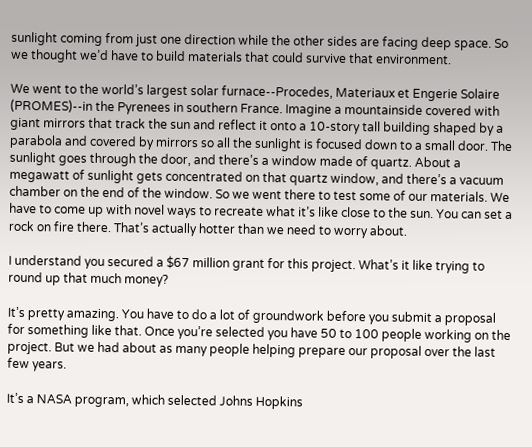sunlight coming from just one direction while the other sides are facing deep space. So we thought we’d have to build materials that could survive that environment.

We went to the world’s largest solar furnace--Procedes, Materiaux et Engerie Solaire (PROMES)--in the Pyrenees in southern France. Imagine a mountainside covered with giant mirrors that track the sun and reflect it onto a 10-story tall building shaped by a parabola and covered by mirrors so all the sunlight is focused down to a small door. The sunlight goes through the door, and there’s a window made of quartz. About a megawatt of sunlight gets concentrated on that quartz window, and there’s a vacuum chamber on the end of the window. So we went there to test some of our materials. We have to come up with novel ways to recreate what it’s like close to the sun. You can set a rock on fire there. That’s actually hotter than we need to worry about.

I understand you secured a $67 million grant for this project. What’s it like trying to round up that much money?

It’s pretty amazing. You have to do a lot of groundwork before you submit a proposal for something like that. Once you’re selected you have 50 to 100 people working on the project. But we had about as many people helping prepare our proposal over the last few years.

It’s a NASA program, which selected Johns Hopkins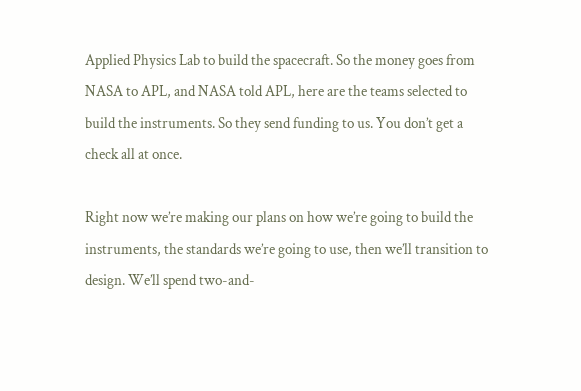Applied Physics Lab to build the spacecraft. So the money goes from NASA to APL, and NASA told APL, here are the teams selected to build the instruments. So they send funding to us. You don’t get a check all at once.

Right now we’re making our plans on how we’re going to build the instruments, the standards we’re going to use, then we’ll transition to design. We’ll spend two-and-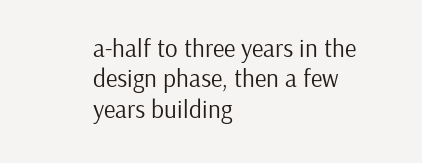a-half to three years in the design phase, then a few years building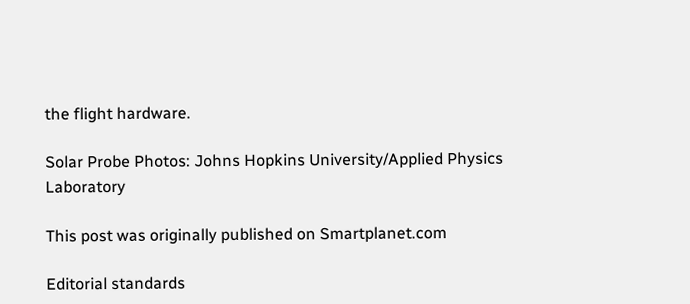the flight hardware.

Solar Probe Photos: Johns Hopkins University/Applied Physics Laboratory

This post was originally published on Smartplanet.com

Editorial standards